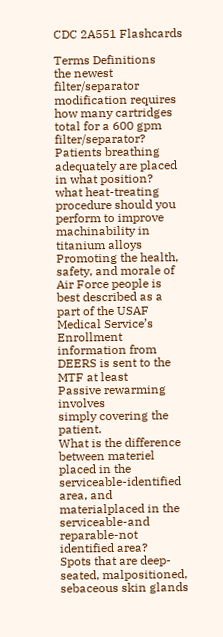CDC 2A551 Flashcards

Terms Definitions
the newest filter/separator modification requires how many cartridges total for a 600 gpm filter/separator?
Patients breathing adequately are placed in what position?
what heat-treating procedure should you perform to improve machinability in titanium alloys
Promoting the health, safety, and morale of Air Force people is best described as a part of the USAF Medical Service’s
Enrollment information from DEERS is sent to the MTF at least
Passive rewarming involves
simply covering the patient.
What is the difference between materiel placed in the serviceable-identified area, and materialplaced in the serviceable-and reparable-not identified area?
Spots that are deep-seated, malpositioned, sebaceous skin glands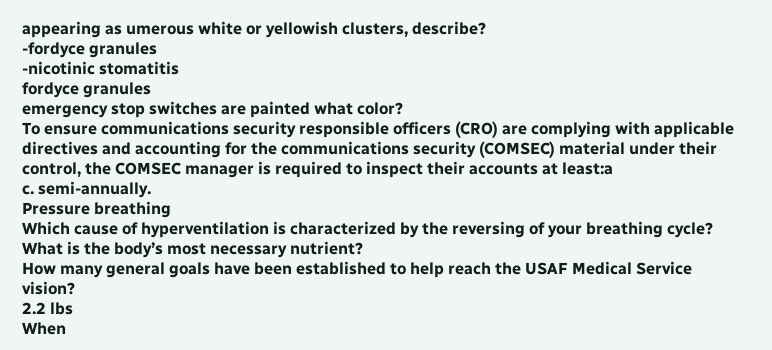appearing as umerous white or yellowish clusters, describe?
-fordyce granules
-nicotinic stomatitis
fordyce granules
emergency stop switches are painted what color?
To ensure communications security responsible officers (CRO) are complying with applicable directives and accounting for the communications security (COMSEC) material under their control, the COMSEC manager is required to inspect their accounts at least:a
c. semi-annually.
Pressure breathing
Which cause of hyperventilation is characterized by the reversing of your breathing cycle?
What is the body’s most necessary nutrient?
How many general goals have been established to help reach the USAF Medical Service vision?
2.2 lbs
When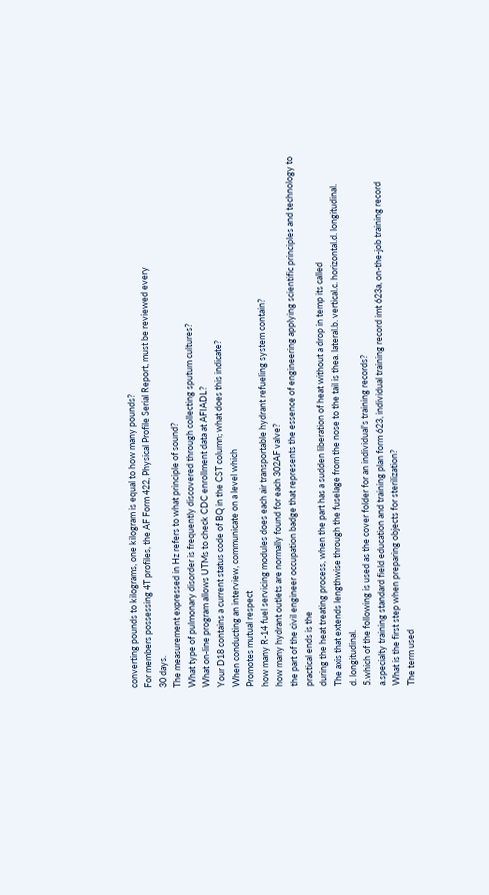converting pounds to kilograms, one kilogram is equal to how many pounds?
For members possessing 4T profiles, the AF Form 422, Physical Profile Serial Report, must be reviewed every
30 days.
The measurement expressed in Hz refers to what principle of sound?
What type of pulmonary disorder is frequently discovered through collecting sputum cultures?
What on-line program allows UTMs to check CDC enrollment data at AFIADL?
Your D18 contains a current status code of BQ in the CST column; what does this indicate?
When conducting an interview, communicate on a level which
Promotes mutual respect
how many R-14 fuel servicing modules does each air transportable hydrant refueling system contain?
how many hydrant outlets are normally found for each 302AF valve?
the part of the civil engineer occupation badge that represents the essence of engineering applying scientific principles and technology to practical ends is the
during the heat treating process, when the part has a sudden liberation of heat without a drop in temp its called
The axis that extends lengthwise through the fuselage from the nose to the tail is thea. lateral.b. vertical.c. horizontal.d. longitudinal.
d. longitudinal.
5.which of the following is used as the cover folder for an individual's training records?
a.specialty training standard field education and training plan form 623, individual training record imt 623a, on-the-job training record
What is the first step when preparing objects for sterilization?
The term used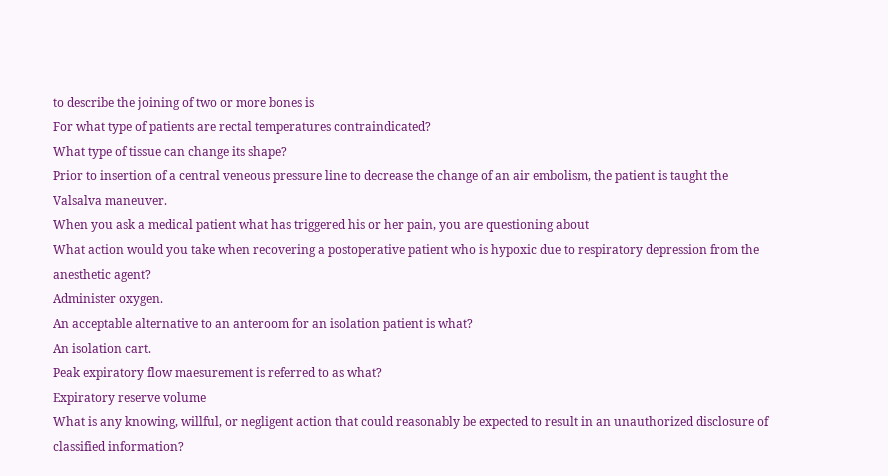to describe the joining of two or more bones is
For what type of patients are rectal temperatures contraindicated?
What type of tissue can change its shape?
Prior to insertion of a central veneous pressure line to decrease the change of an air embolism, the patient is taught the
Valsalva maneuver.
When you ask a medical patient what has triggered his or her pain, you are questioning about
What action would you take when recovering a postoperative patient who is hypoxic due to respiratory depression from the anesthetic agent?
Administer oxygen.
An acceptable alternative to an anteroom for an isolation patient is what?
An isolation cart.
Peak expiratory flow maesurement is referred to as what?
Expiratory reserve volume
What is any knowing, willful, or negligent action that could reasonably be expected to result in an unauthorized disclosure of classified information?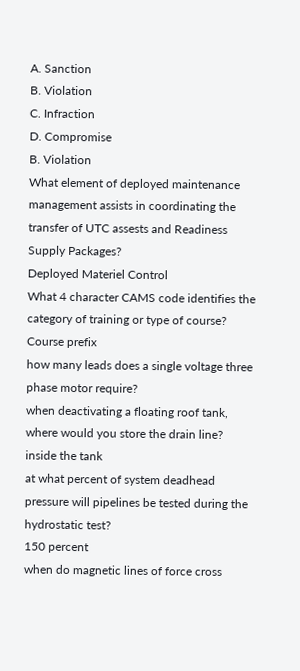A. Sanction
B. Violation
C. Infraction
D. Compromise
B. Violation
What element of deployed maintenance management assists in coordinating the transfer of UTC assests and Readiness Supply Packages?
Deployed Materiel Control
What 4 character CAMS code identifies the category of training or type of course?
Course prefix
how many leads does a single voltage three phase motor require?
when deactivating a floating roof tank, where would you store the drain line?
inside the tank
at what percent of system deadhead pressure will pipelines be tested during the hydrostatic test?
150 percent
when do magnetic lines of force cross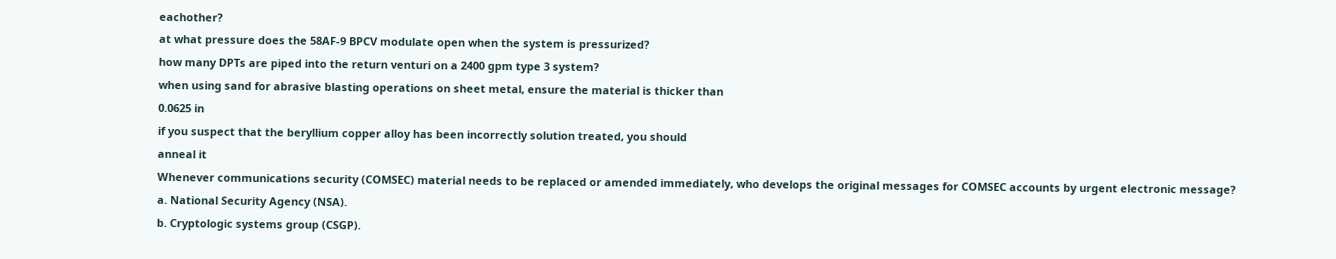eachother?
at what pressure does the 58AF-9 BPCV modulate open when the system is pressurized?
how many DPTs are piped into the return venturi on a 2400 gpm type 3 system?
when using sand for abrasive blasting operations on sheet metal, ensure the material is thicker than
0.0625 in
if you suspect that the beryllium copper alloy has been incorrectly solution treated, you should
anneal it
Whenever communications security (COMSEC) material needs to be replaced or amended immediately, who develops the original messages for COMSEC accounts by urgent electronic message?
a. National Security Agency (NSA).
b. Cryptologic systems group (CSGP).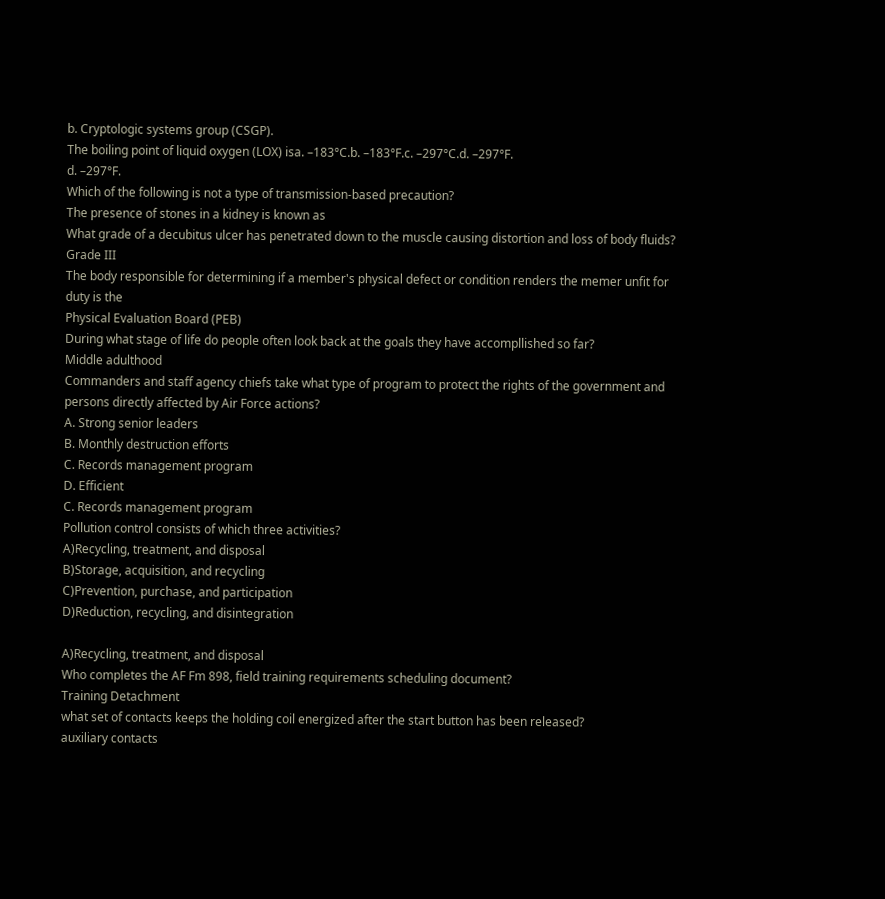b. Cryptologic systems group (CSGP).
The boiling point of liquid oxygen (LOX) isa. –183°C.b. –183°F.c. –297°C.d. –297°F.
d. –297°F.
Which of the following is not a type of transmission-based precaution?
The presence of stones in a kidney is known as
What grade of a decubitus ulcer has penetrated down to the muscle causing distortion and loss of body fluids?
Grade III
The body responsible for determining if a member's physical defect or condition renders the memer unfit for duty is the
Physical Evaluation Board (PEB)
During what stage of life do people often look back at the goals they have accompllished so far?
Middle adulthood
Commanders and staff agency chiefs take what type of program to protect the rights of the government and persons directly affected by Air Force actions?
A. Strong senior leaders
B. Monthly destruction efforts
C. Records management program
D. Efficient
C. Records management program
Pollution control consists of which three activities?
A)Recycling, treatment, and disposal
B)Storage, acquisition, and recycling
C)Prevention, purchase, and participation
D)Reduction, recycling, and disintegration

A)Recycling, treatment, and disposal
Who completes the AF Fm 898, field training requirements scheduling document?
Training Detachment
what set of contacts keeps the holding coil energized after the start button has been released?
auxiliary contacts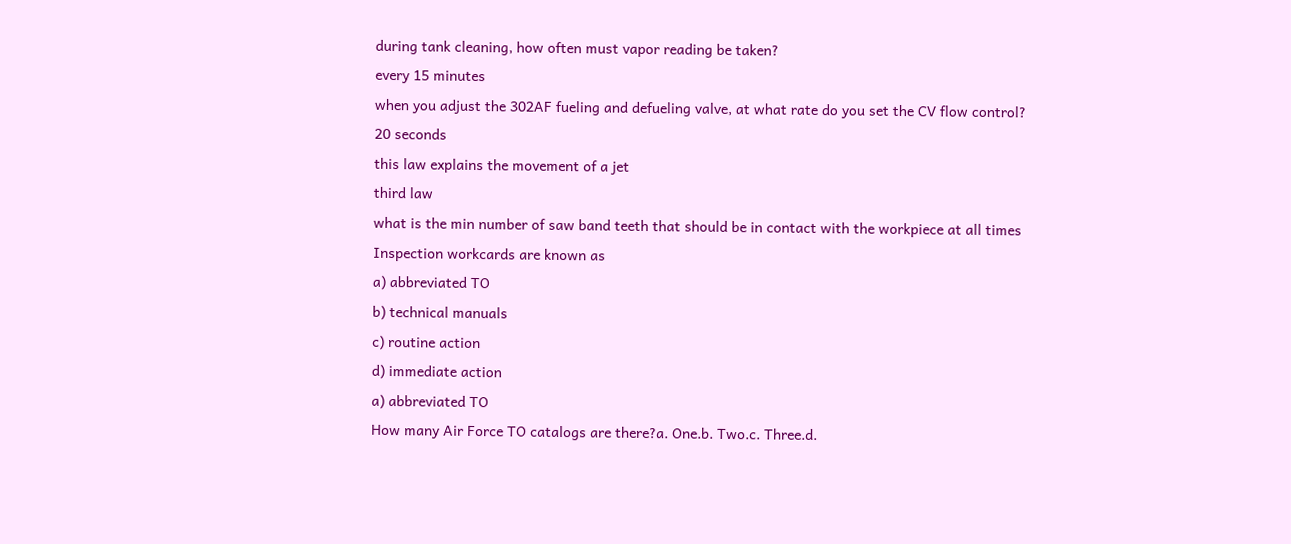during tank cleaning, how often must vapor reading be taken?
every 15 minutes
when you adjust the 302AF fueling and defueling valve, at what rate do you set the CV flow control?
20 seconds
this law explains the movement of a jet
third law
what is the min number of saw band teeth that should be in contact with the workpiece at all times
Inspection workcards are known as
a) abbreviated TO
b) technical manuals
c) routine action
d) immediate action
a) abbreviated TO
How many Air Force TO catalogs are there?a. One.b. Two.c. Three.d.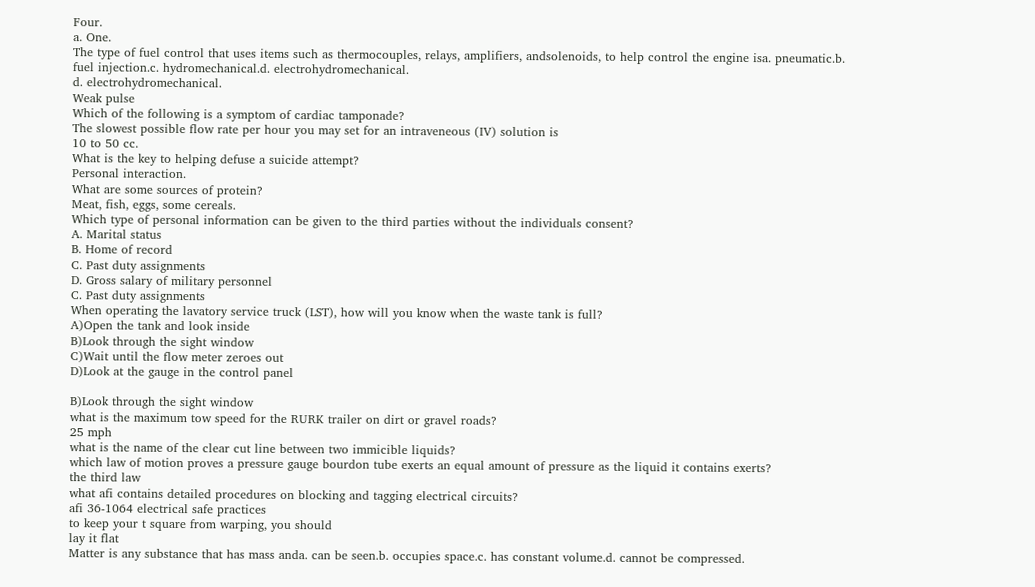Four.
a. One.
The type of fuel control that uses items such as thermocouples, relays, amplifiers, andsolenoids, to help control the engine isa. pneumatic.b. fuel injection.c. hydromechanical.d. electrohydromechanical.
d. electrohydromechanical.
Weak pulse
Which of the following is a symptom of cardiac tamponade?
The slowest possible flow rate per hour you may set for an intraveneous (IV) solution is
10 to 50 cc.
What is the key to helping defuse a suicide attempt?
Personal interaction.
What are some sources of protein?
Meat, fish, eggs, some cereals.
Which type of personal information can be given to the third parties without the individuals consent?
A. Marital status
B. Home of record
C. Past duty assignments
D. Gross salary of military personnel
C. Past duty assignments
When operating the lavatory service truck (LST), how will you know when the waste tank is full?
A)Open the tank and look inside
B)Look through the sight window
C)Wait until the flow meter zeroes out
D)Look at the gauge in the control panel

B)Look through the sight window
what is the maximum tow speed for the RURK trailer on dirt or gravel roads?
25 mph
what is the name of the clear cut line between two immicible liquids?
which law of motion proves a pressure gauge bourdon tube exerts an equal amount of pressure as the liquid it contains exerts?
the third law
what afi contains detailed procedures on blocking and tagging electrical circuits?
afi 36-1064 electrical safe practices
to keep your t square from warping, you should
lay it flat
Matter is any substance that has mass anda. can be seen.b. occupies space.c. has constant volume.d. cannot be compressed.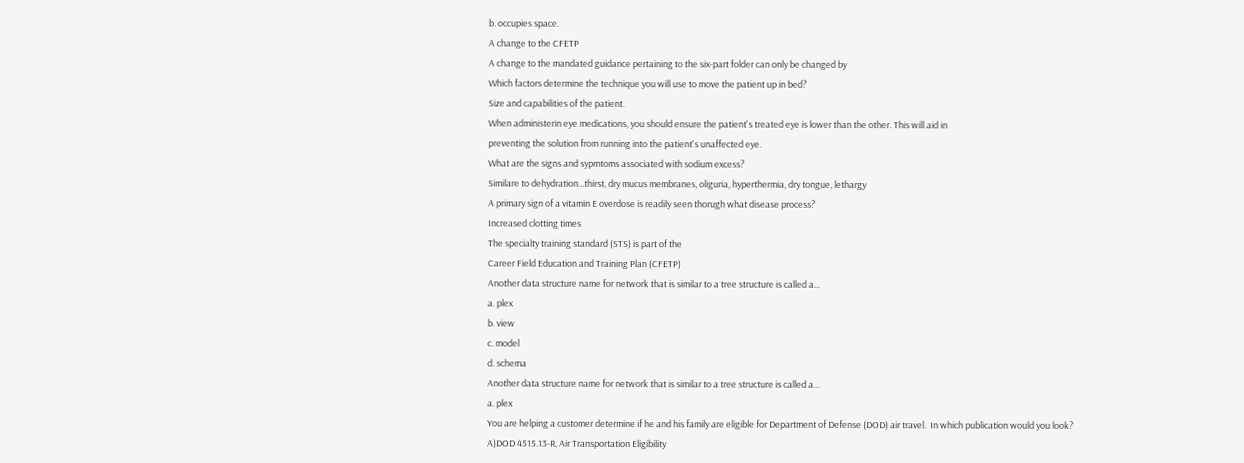b. occupies space.
A change to the CFETP
A change to the mandated guidance pertaining to the six-part folder can only be changed by
Which factors determine the technique you will use to move the patient up in bed?
Size and capabilities of the patient.
When administerin eye medications, you should ensure the patient's treated eye is lower than the other. This will aid in
preventing the solution from running into the patient's unaffected eye.
What are the signs and sypmtoms associated with sodium excess?
Similare to dehydration...thirst, dry mucus membranes, oliguria, hyperthermia, dry tongue, lethargy
A primary sign of a vitamin E overdose is readily seen thorugh what disease process?
Increased clotting times
The specialty training standard (STS) is part of the
Career Field Education and Training Plan (CFETP)
Another data structure name for network that is similar to a tree structure is called a...
a. plex
b. view
c. model
d. schema
Another data structure name for network that is similar to a tree structure is called a...
a. plex
You are helping a customer determine if he and his family are eligible for Department of Defense (DOD) air travel.  In which publication would you look?
A)DOD 4515.13-R, Air Transportation Eligibility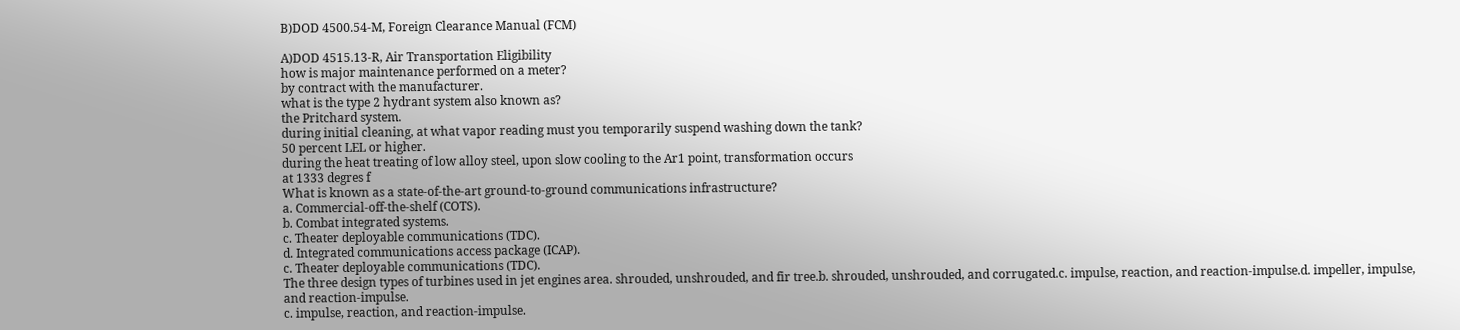B)DOD 4500.54-M, Foreign Clearance Manual (FCM)

A)DOD 4515.13-R, Air Transportation Eligibility
how is major maintenance performed on a meter?
by contract with the manufacturer.
what is the type 2 hydrant system also known as?
the Pritchard system.
during initial cleaning, at what vapor reading must you temporarily suspend washing down the tank?
50 percent LEL or higher.
during the heat treating of low alloy steel, upon slow cooling to the Ar1 point, transformation occurs
at 1333 degres f
What is known as a state-of-the-art ground-to-ground communications infrastructure?
a. Commercial-off-the-shelf (COTS).
b. Combat integrated systems.
c. Theater deployable communications (TDC).
d. Integrated communications access package (ICAP).
c. Theater deployable communications (TDC).
The three design types of turbines used in jet engines area. shrouded, unshrouded, and fir tree.b. shrouded, unshrouded, and corrugated.c. impulse, reaction, and reaction-impulse.d. impeller, impulse, and reaction-impulse.
c. impulse, reaction, and reaction-impulse.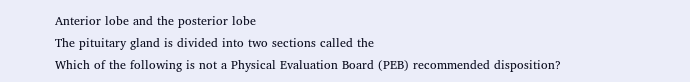Anterior lobe and the posterior lobe
The pituitary gland is divided into two sections called the
Which of the following is not a Physical Evaluation Board (PEB) recommended disposition?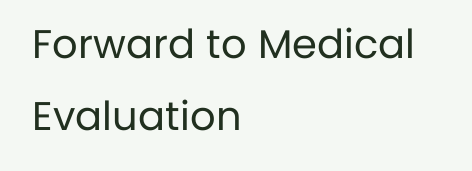Forward to Medical Evaluation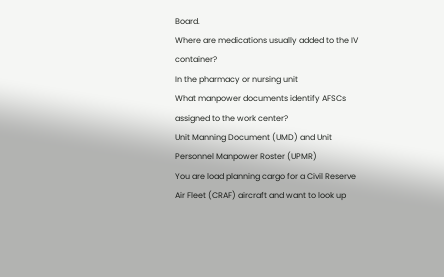Board.
Where are medications usually added to the IV container?
In the pharmacy or nursing unit
What manpower documents identify AFSCs assigned to the work center?
Unit Manning Document (UMD) and Unit Personnel Manpower Roster (UPMR)
You are load planning cargo for a Civil Reserve Air Fleet (CRAF) aircraft and want to look up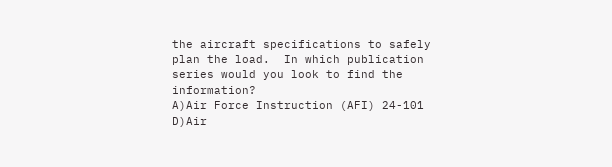the aircraft specifications to safely plan the load.  In which publication series would you look to find the information?
A)Air Force Instruction (AFI) 24-101
D)Air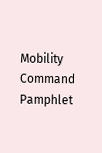Mobility Command Pamphlet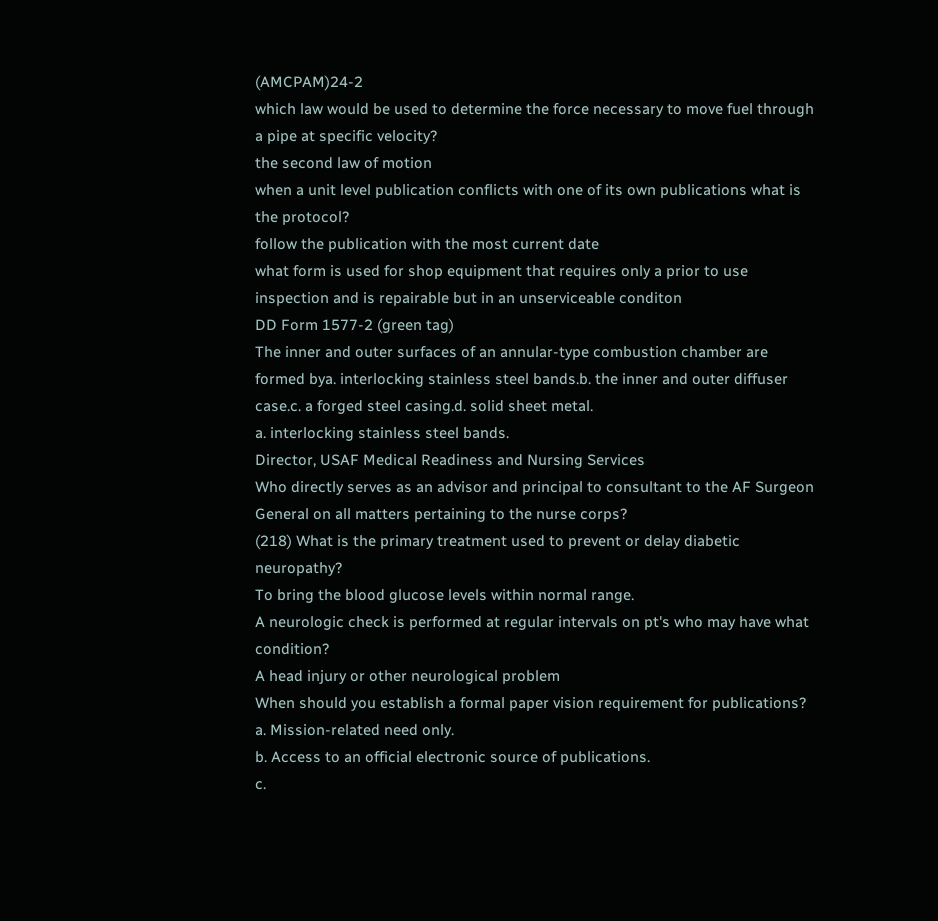(AMCPAM)24-2
which law would be used to determine the force necessary to move fuel through a pipe at specific velocity?
the second law of motion
when a unit level publication conflicts with one of its own publications what is the protocol?
follow the publication with the most current date
what form is used for shop equipment that requires only a prior to use inspection and is repairable but in an unserviceable conditon
DD Form 1577-2 (green tag)
The inner and outer surfaces of an annular-type combustion chamber are formed bya. interlocking stainless steel bands.b. the inner and outer diffuser case.c. a forged steel casing.d. solid sheet metal.
a. interlocking stainless steel bands.
Director, USAF Medical Readiness and Nursing Services
Who directly serves as an advisor and principal to consultant to the AF Surgeon General on all matters pertaining to the nurse corps?
(218) What is the primary treatment used to prevent or delay diabetic neuropathy?
To bring the blood glucose levels within normal range.
A neurologic check is performed at regular intervals on pt's who may have what condition?
A head injury or other neurological problem
When should you establish a formal paper vision requirement for publications?
a. Mission-related need only.
b. Access to an official electronic source of publications.
c.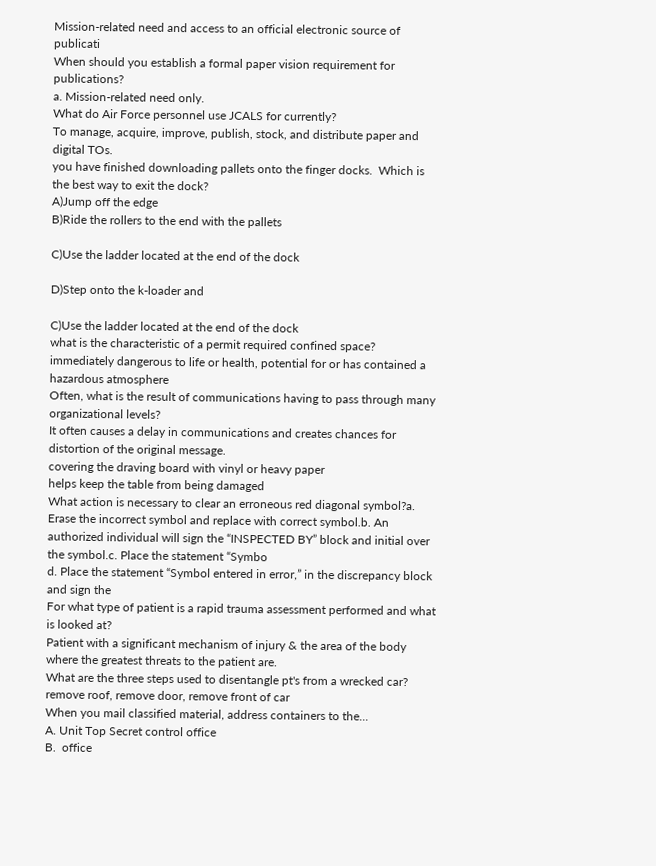Mission-related need and access to an official electronic source of publicati
When should you establish a formal paper vision requirement for publications?
a. Mission-related need only.
What do Air Force personnel use JCALS for currently?
To manage, acquire, improve, publish, stock, and distribute paper and digital TOs.
you have finished downloading pallets onto the finger docks.  Which is the best way to exit the dock?
A)Jump off the edge
B)Ride the rollers to the end with the pallets

C)Use the ladder located at the end of the dock

D)Step onto the k-loader and

C)Use the ladder located at the end of the dock
what is the characteristic of a permit required confined space?
immediately dangerous to life or health, potential for or has contained a hazardous atmosphere
Often, what is the result of communications having to pass through many organizational levels?
It often causes a delay in communications and creates chances for distortion of the original message.
covering the draving board with vinyl or heavy paper
helps keep the table from being damaged
What action is necessary to clear an erroneous red diagonal symbol?a. Erase the incorrect symbol and replace with correct symbol.b. An authorized individual will sign the “INSPECTED BY” block and initial over the symbol.c. Place the statement “Symbo
d. Place the statement “Symbol entered in error,” in the discrepancy block and sign the
For what type of patient is a rapid trauma assessment performed and what is looked at?
Patient with a significant mechanism of injury & the area of the body where the greatest threats to the patient are.
What are the three steps used to disentangle pt's from a wrecked car?
remove roof, remove door, remove front of car
When you mail classified material, address containers to the...
A. Unit Top Secret control office
B.  office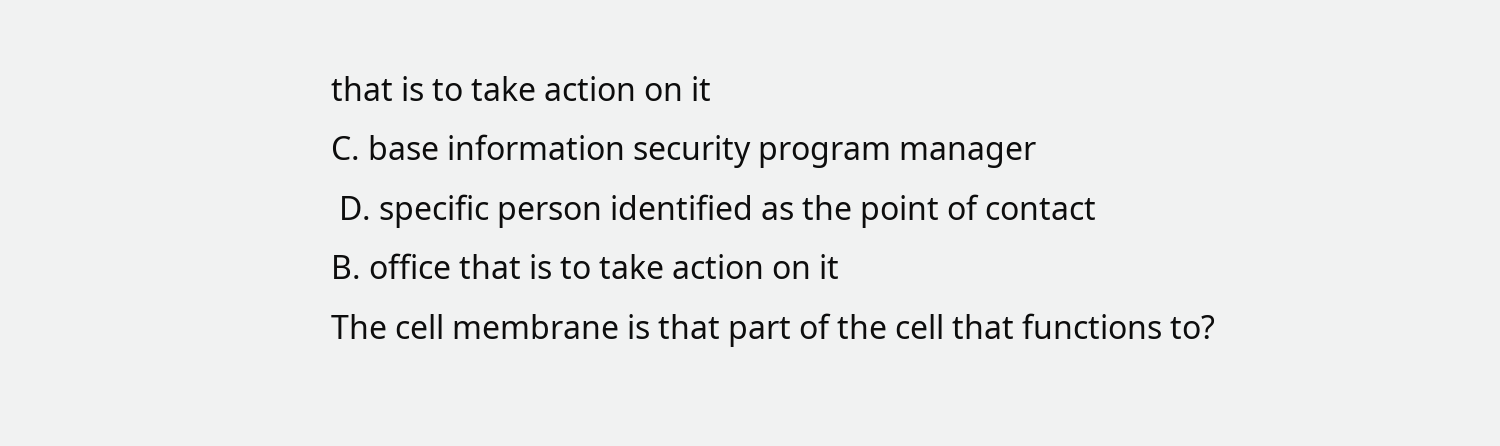that is to take action on it
C. base information security program manager
 D. specific person identified as the point of contact
B. office that is to take action on it
The cell membrane is that part of the cell that functions to?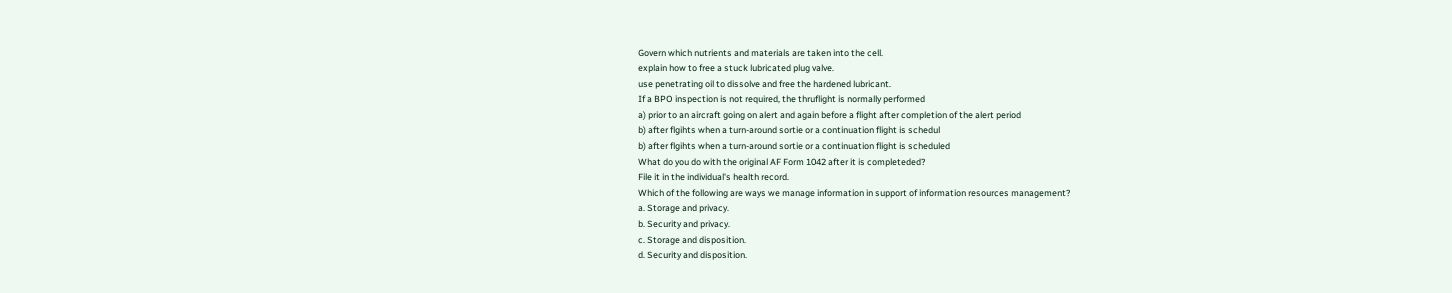Govern which nutrients and materials are taken into the cell.
explain how to free a stuck lubricated plug valve.
use penetrating oil to dissolve and free the hardened lubricant.
If a BPO inspection is not required, the thruflight is normally performed
a) prior to an aircraft going on alert and again before a flight after completion of the alert period
b) after flgihts when a turn-around sortie or a continuation flight is schedul
b) after flgihts when a turn-around sortie or a continuation flight is scheduled
What do you do with the original AF Form 1042 after it is completeded?
File it in the individual's health record.
Which of the following are ways we manage information in support of information resources management?
a. Storage and privacy.
b. Security and privacy.
c. Storage and disposition.
d. Security and disposition.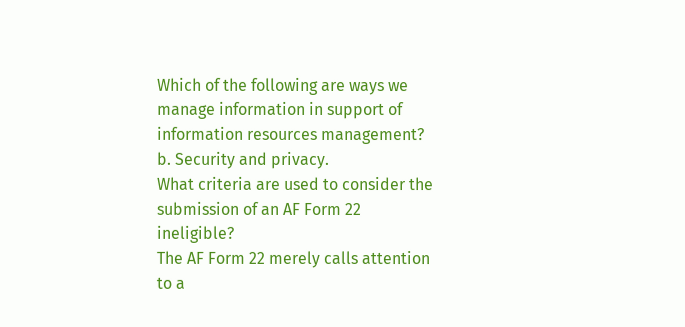Which of the following are ways we manage information in support of information resources management?
b. Security and privacy.
What criteria are used to consider the submission of an AF Form 22 ineligible?
The AF Form 22 merely calls attention to a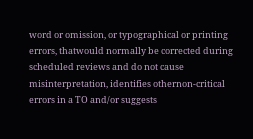word or omission, or typographical or printing errors, thatwould normally be corrected during scheduled reviews and do not cause misinterpretation, identifies othernon-critical errors in a TO and/or suggests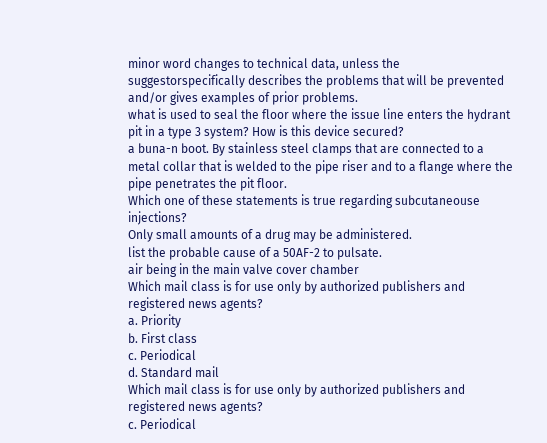minor word changes to technical data, unless the suggestorspecifically describes the problems that will be prevented and/or gives examples of prior problems.
what is used to seal the floor where the issue line enters the hydrant pit in a type 3 system? How is this device secured?
a buna-n boot. By stainless steel clamps that are connected to a metal collar that is welded to the pipe riser and to a flange where the pipe penetrates the pit floor.
Which one of these statements is true regarding subcutaneouse injections?
Only small amounts of a drug may be administered.
list the probable cause of a 50AF-2 to pulsate.
air being in the main valve cover chamber
Which mail class is for use only by authorized publishers and registered news agents?
a. Priority
b. First class
c. Periodical
d. Standard mail
Which mail class is for use only by authorized publishers and registered news agents?
c. Periodical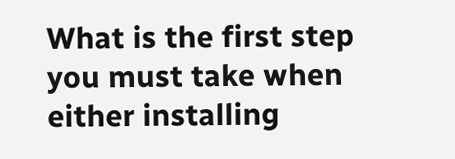What is the first step you must take when either installing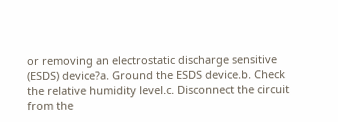or removing an electrostatic discharge sensitive (ESDS) device?a. Ground the ESDS device.b. Check the relative humidity level.c. Disconnect the circuit from the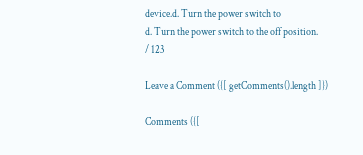device.d. Turn the power switch to
d. Turn the power switch to the off position.
/ 123

Leave a Comment ({[ getComments().length ]})

Comments ({[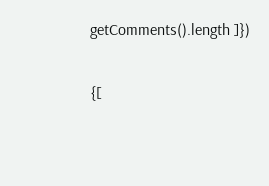getComments().length ]})


{[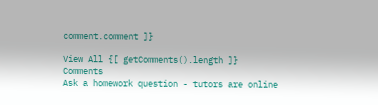comment.comment ]}

View All {[ getComments().length ]} Comments
Ask a homework question - tutors are online